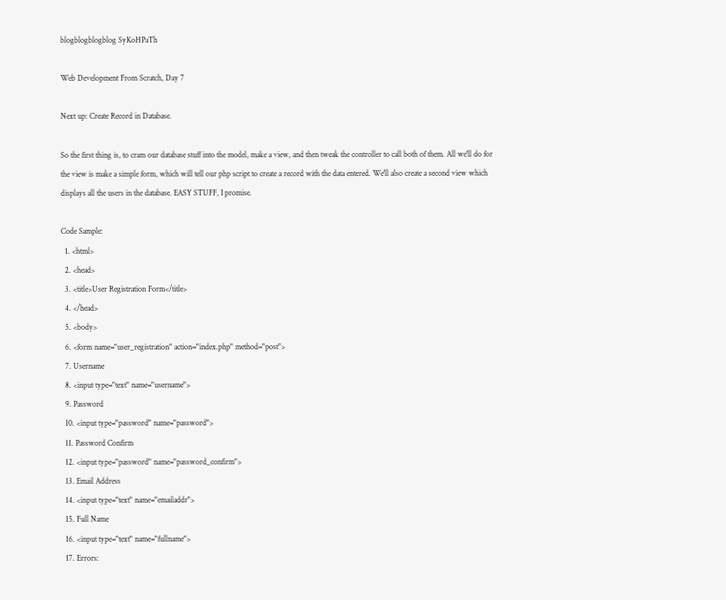blogblogblogblog SyKoHPaTh

Web Development From Scratch, Day 7

Next up: Create Record in Database.

So the first thing is, to cram our database stuff into the model, make a view, and then tweak the controller to call both of them. All we'll do for the view is make a simple form, which will tell our php script to create a record with the data entered. We'll also create a second view which displays all the users in the database. EASY STUFF, I promise.

Code Sample:
  1. <html>
  2. <head>
  3. <title>User Registration Form</title>
  4. </head>
  5. <body>
  6. <form name="user_registration" action="index.php" method="post">
  7. Username
  8. <input type="text" name="username">
  9. Password
  10. <input type="password" name="password">
  11. Password Confirm
  12. <input type="password" name="password_confirm">
  13. Email Address
  14. <input type="text" name="emailaddr">
  15. Full Name
  16. <input type="text" name="fullname">
  17. Errors: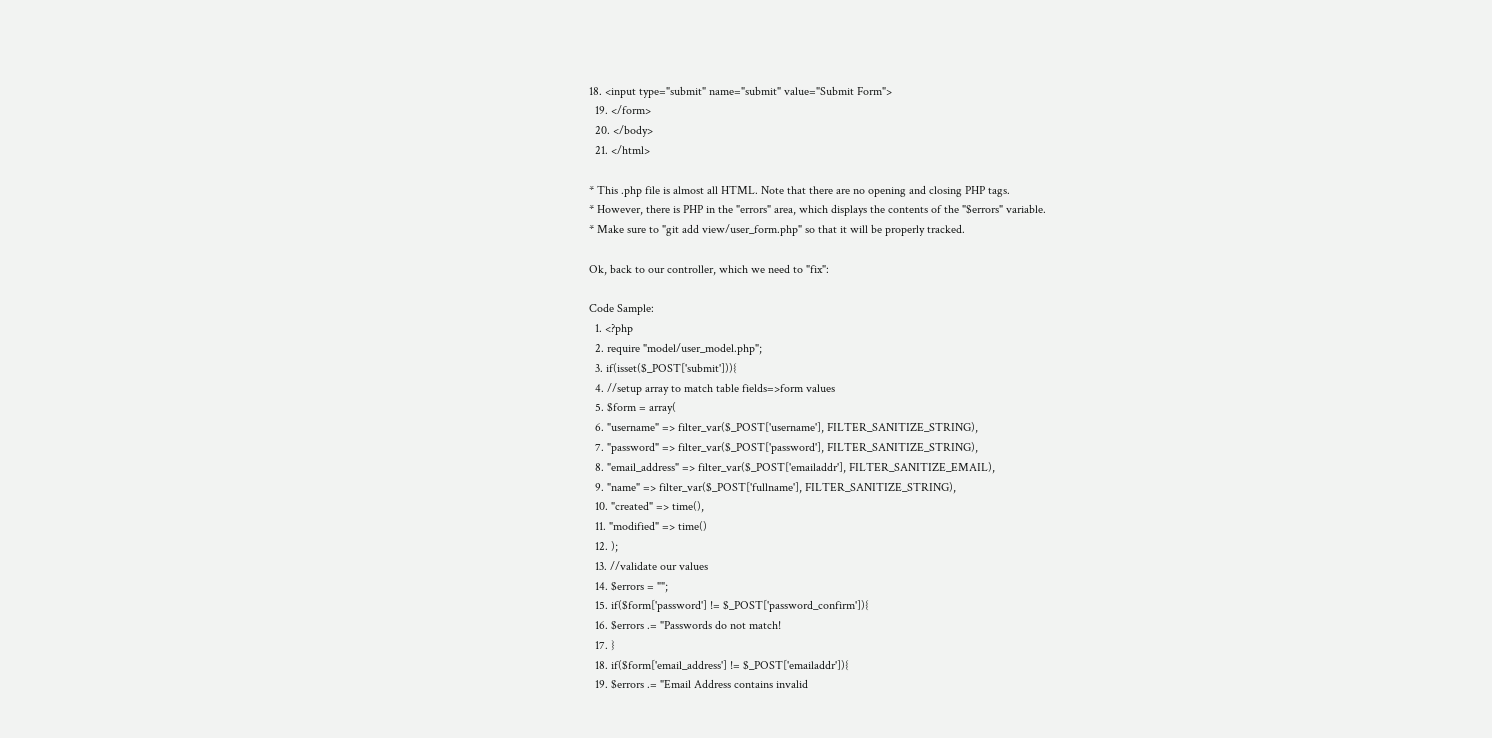18. <input type="submit" name="submit" value="Submit Form">
  19. </form>
  20. </body>
  21. </html>

* This .php file is almost all HTML. Note that there are no opening and closing PHP tags.
* However, there is PHP in the "errors" area, which displays the contents of the "$errors" variable.
* Make sure to "git add view/user_form.php" so that it will be properly tracked.

Ok, back to our controller, which we need to "fix":

Code Sample:
  1. <?php
  2. require "model/user_model.php";
  3. if(isset($_POST['submit'])){
  4. //setup array to match table fields=>form values
  5. $form = array(
  6. "username" => filter_var($_POST['username'], FILTER_SANITIZE_STRING),
  7. "password" => filter_var($_POST['password'], FILTER_SANITIZE_STRING),
  8. "email_address" => filter_var($_POST['emailaddr'], FILTER_SANITIZE_EMAIL),
  9. "name" => filter_var($_POST['fullname'], FILTER_SANITIZE_STRING),
  10. "created" => time(),
  11. "modified" => time()
  12. );
  13. //validate our values
  14. $errors = "";
  15. if($form['password'] != $_POST['password_confirm']){
  16. $errors .= "Passwords do not match!
  17. }
  18. if($form['email_address'] != $_POST['emailaddr']){
  19. $errors .= "Email Address contains invalid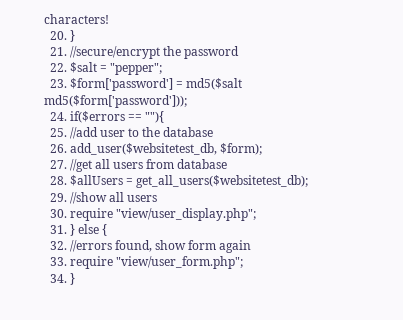characters!
  20. }
  21. //secure/encrypt the password
  22. $salt = "pepper";
  23. $form['password'] = md5($salt md5($form['password']));
  24. if($errors == ""){
  25. //add user to the database
  26. add_user($websitetest_db, $form);
  27. //get all users from database
  28. $allUsers = get_all_users($websitetest_db);
  29. //show all users
  30. require "view/user_display.php";
  31. } else {
  32. //errors found, show form again
  33. require "view/user_form.php";
  34. }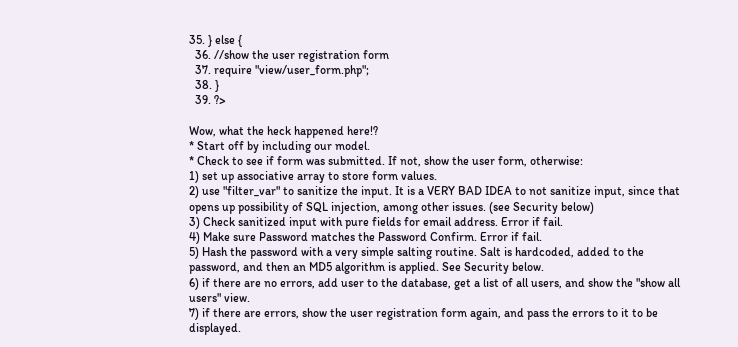35. } else {
  36. //show the user registration form
  37. require "view/user_form.php";
  38. }
  39. ?>

Wow, what the heck happened here!?
* Start off by including our model.
* Check to see if form was submitted. If not, show the user form, otherwise:
1) set up associative array to store form values.
2) use "filter_var" to sanitize the input. It is a VERY BAD IDEA to not sanitize input, since that opens up possibility of SQL injection, among other issues. (see Security below)
3) Check sanitized input with pure fields for email address. Error if fail.
4) Make sure Password matches the Password Confirm. Error if fail.
5) Hash the password with a very simple salting routine. Salt is hardcoded, added to the password, and then an MD5 algorithm is applied. See Security below.
6) if there are no errors, add user to the database, get a list of all users, and show the "show all users" view.
7) if there are errors, show the user registration form again, and pass the errors to it to be displayed.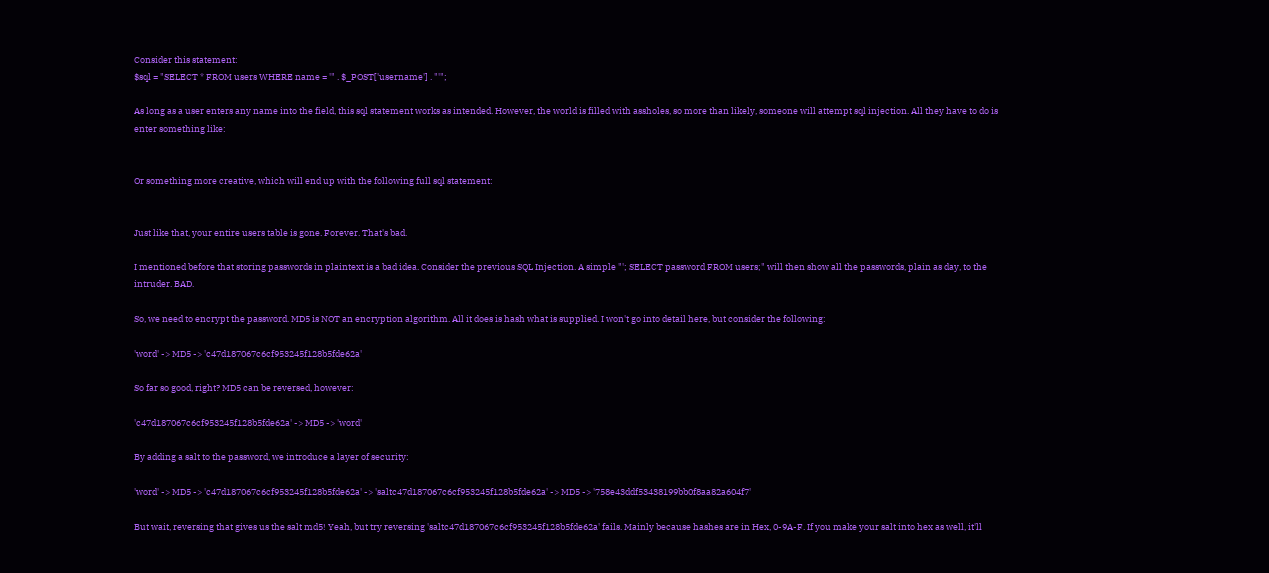Consider this statement:
$sql = "SELECT * FROM users WHERE name = '" . $_POST['username'] . "'";

As long as a user enters any name into the field, this sql statement works as intended. However, the world is filled with assholes, so more than likely, someone will attempt sql injection. All they have to do is enter something like:


Or something more creative, which will end up with the following full sql statement:


Just like that, your entire users table is gone. Forever. That's bad.

I mentioned before that storing passwords in plaintext is a bad idea. Consider the previous SQL Injection. A simple "'; SELECT password FROM users;" will then show all the passwords, plain as day, to the intruder. BAD.

So, we need to encrypt the password. MD5 is NOT an encryption algorithm. All it does is hash what is supplied. I won't go into detail here, but consider the following:

'word' -> MD5 -> 'c47d187067c6cf953245f128b5fde62a'

So far so good, right? MD5 can be reversed, however:

'c47d187067c6cf953245f128b5fde62a' -> MD5 -> 'word'

By adding a salt to the password, we introduce a layer of security:

'word' -> MD5 -> 'c47d187067c6cf953245f128b5fde62a' -> 'saltc47d187067c6cf953245f128b5fde62a' -> MD5 -> '758e43ddf53438199bb0f8aa82a604f7'

But wait, reversing that gives us the salt md5! Yeah, but try reversing 'saltc47d187067c6cf953245f128b5fde62a' fails. Mainly because hashes are in Hex, 0-9A-F. If you make your salt into hex as well, it'll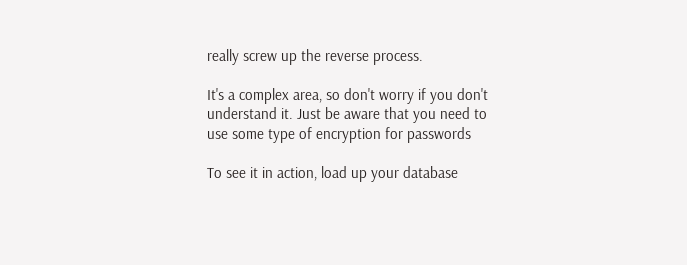really screw up the reverse process.

It's a complex area, so don't worry if you don't understand it. Just be aware that you need to use some type of encryption for passwords

To see it in action, load up your database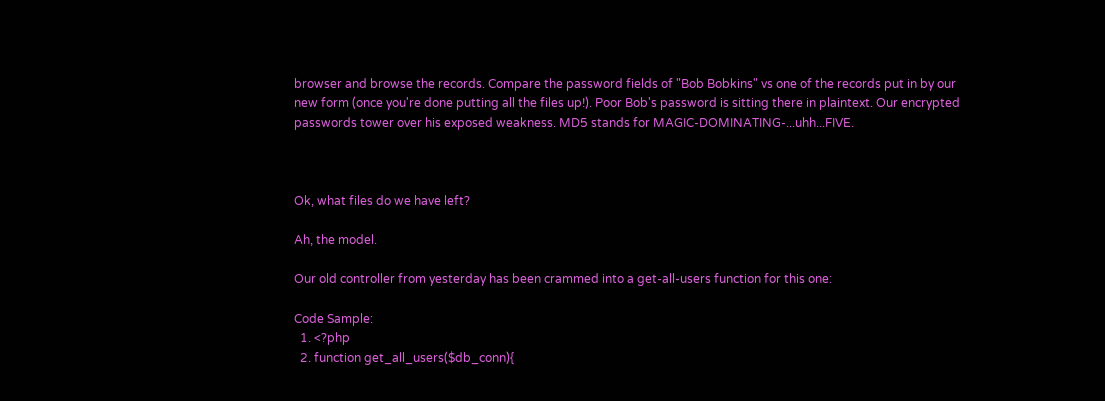browser and browse the records. Compare the password fields of "Bob Bobkins" vs one of the records put in by our new form (once you're done putting all the files up!). Poor Bob's password is sitting there in plaintext. Our encrypted passwords tower over his exposed weakness. MD5 stands for MAGIC-DOMINATING-...uhh...FIVE.



Ok, what files do we have left?

Ah, the model.

Our old controller from yesterday has been crammed into a get-all-users function for this one:

Code Sample:
  1. <?php
  2. function get_all_users($db_conn){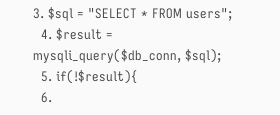3. $sql = "SELECT * FROM users";
  4. $result = mysqli_query($db_conn, $sql);
  5. if(!$result){
  6.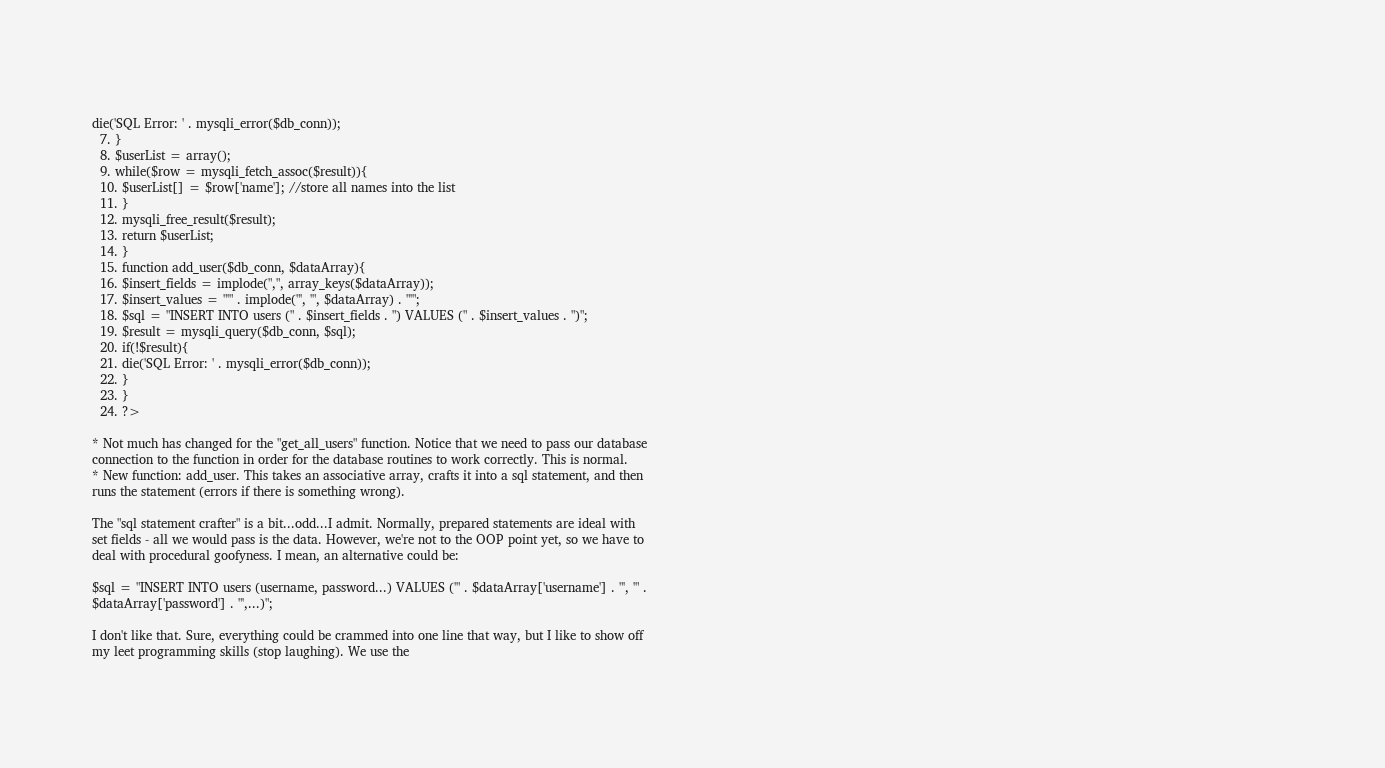die('SQL Error: ' . mysqli_error($db_conn));
  7. }
  8. $userList = array();
  9. while($row = mysqli_fetch_assoc($result)){
  10. $userList[] = $row['name']; //store all names into the list
  11. }
  12. mysqli_free_result($result);
  13. return $userList;
  14. }
  15. function add_user($db_conn, $dataArray){
  16. $insert_fields = implode(",", array_keys($dataArray));
  17. $insert_values = "'" . implode("', '", $dataArray) . "'";
  18. $sql = "INSERT INTO users (" . $insert_fields . ") VALUES (" . $insert_values . ")";
  19. $result = mysqli_query($db_conn, $sql);
  20. if(!$result){
  21. die('SQL Error: ' . mysqli_error($db_conn));
  22. }
  23. }
  24. ?>

* Not much has changed for the "get_all_users" function. Notice that we need to pass our database connection to the function in order for the database routines to work correctly. This is normal.
* New function: add_user. This takes an associative array, crafts it into a sql statement, and then runs the statement (errors if there is something wrong).

The "sql statement crafter" is a bit...odd...I admit. Normally, prepared statements are ideal with set fields - all we would pass is the data. However, we're not to the OOP point yet, so we have to deal with procedural goofyness. I mean, an alternative could be:

$sql = "INSERT INTO users (username, password...) VALUES ('" . $dataArray['username'] . "', '" . $dataArray['password'] . "',...)";

I don't like that. Sure, everything could be crammed into one line that way, but I like to show off my leet programming skills (stop laughing). We use the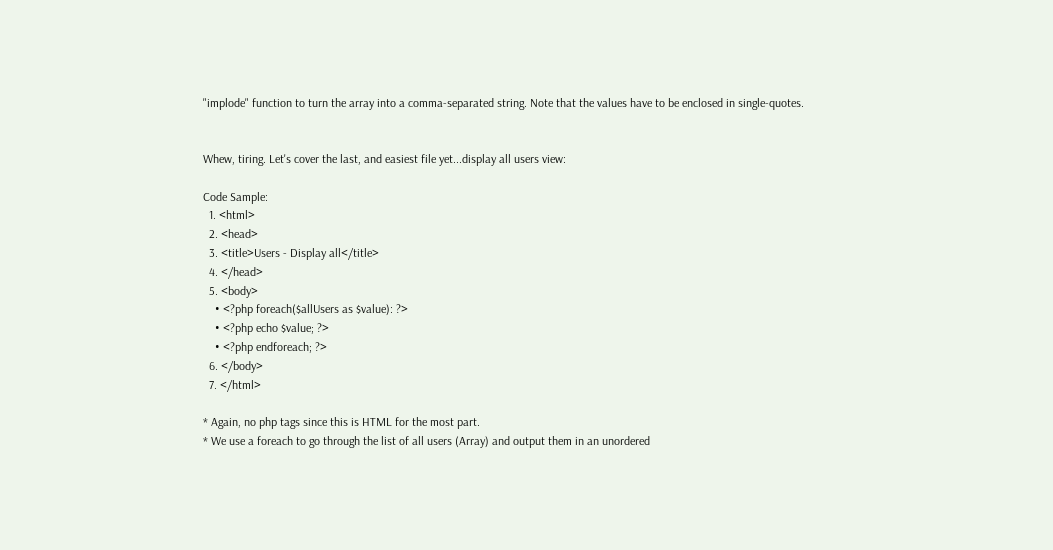"implode" function to turn the array into a comma-separated string. Note that the values have to be enclosed in single-quotes.


Whew, tiring. Let's cover the last, and easiest file yet...display all users view:

Code Sample:
  1. <html>
  2. <head>
  3. <title>Users - Display all</title>
  4. </head>
  5. <body>
    • <?php foreach($allUsers as $value): ?>
    • <?php echo $value; ?>
    • <?php endforeach; ?>
  6. </body>
  7. </html>

* Again, no php tags since this is HTML for the most part.
* We use a foreach to go through the list of all users (Array) and output them in an unordered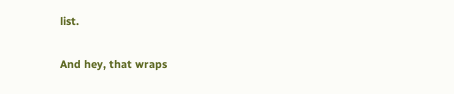list.

And hey, that wraps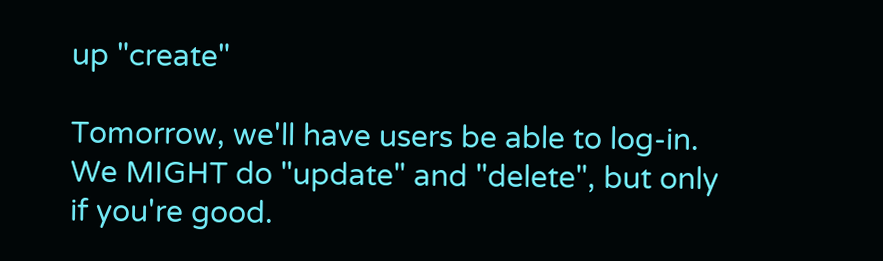up "create"

Tomorrow, we'll have users be able to log-in. We MIGHT do "update" and "delete", but only if you're good.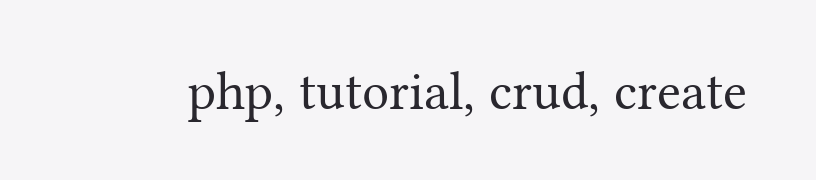php, tutorial, crud, create